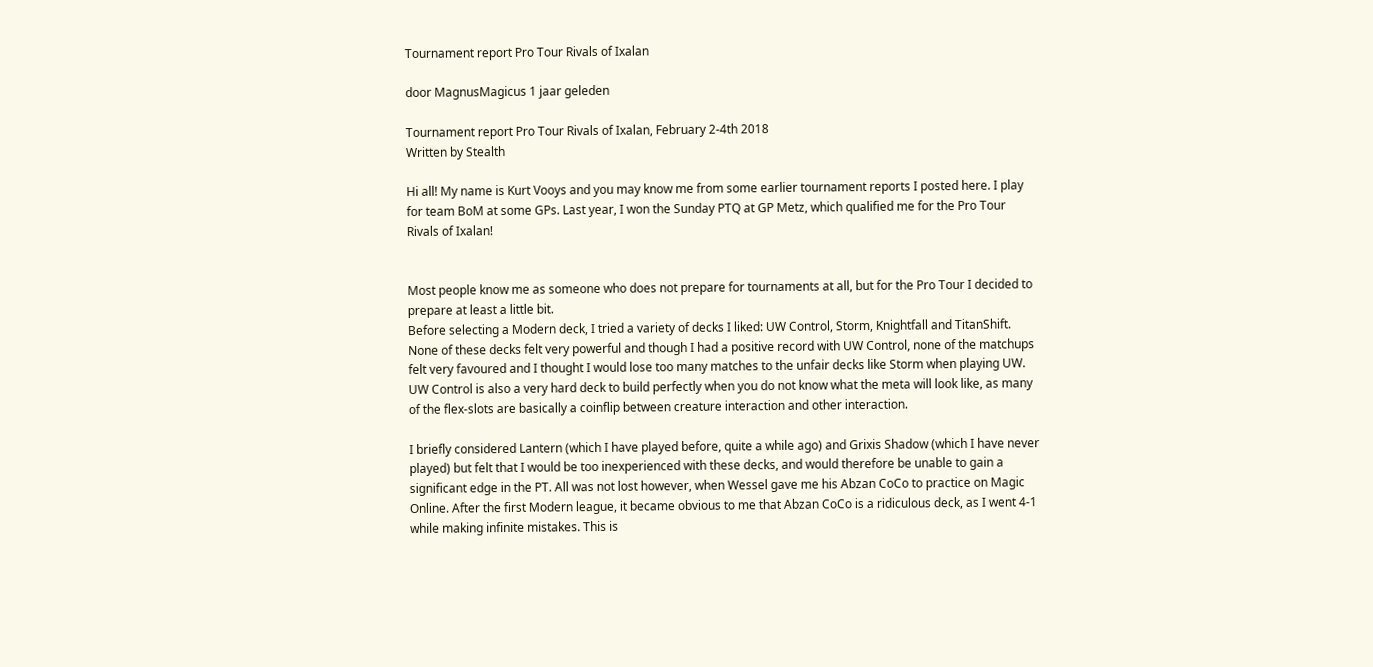Tournament report Pro Tour Rivals of Ixalan

door MagnusMagicus 1 jaar geleden

Tournament report Pro Tour Rivals of Ixalan, February 2-4th 2018
Written by Stealth

Hi all! My name is Kurt Vooys and you may know me from some earlier tournament reports I posted here. I play for team BoM at some GPs. Last year, I won the Sunday PTQ at GP Metz, which qualified me for the Pro Tour Rivals of Ixalan!


Most people know me as someone who does not prepare for tournaments at all, but for the Pro Tour I decided to prepare at least a little bit.
Before selecting a Modern deck, I tried a variety of decks I liked: UW Control, Storm, Knightfall and TitanShift. None of these decks felt very powerful and though I had a positive record with UW Control, none of the matchups felt very favoured and I thought I would lose too many matches to the unfair decks like Storm when playing UW. UW Control is also a very hard deck to build perfectly when you do not know what the meta will look like, as many of the flex-slots are basically a coinflip between creature interaction and other interaction.

I briefly considered Lantern (which I have played before, quite a while ago) and Grixis Shadow (which I have never played) but felt that I would be too inexperienced with these decks, and would therefore be unable to gain a significant edge in the PT. All was not lost however, when Wessel gave me his Abzan CoCo to practice on Magic Online. After the first Modern league, it became obvious to me that Abzan CoCo is a ridiculous deck, as I went 4-1 while making infinite mistakes. This is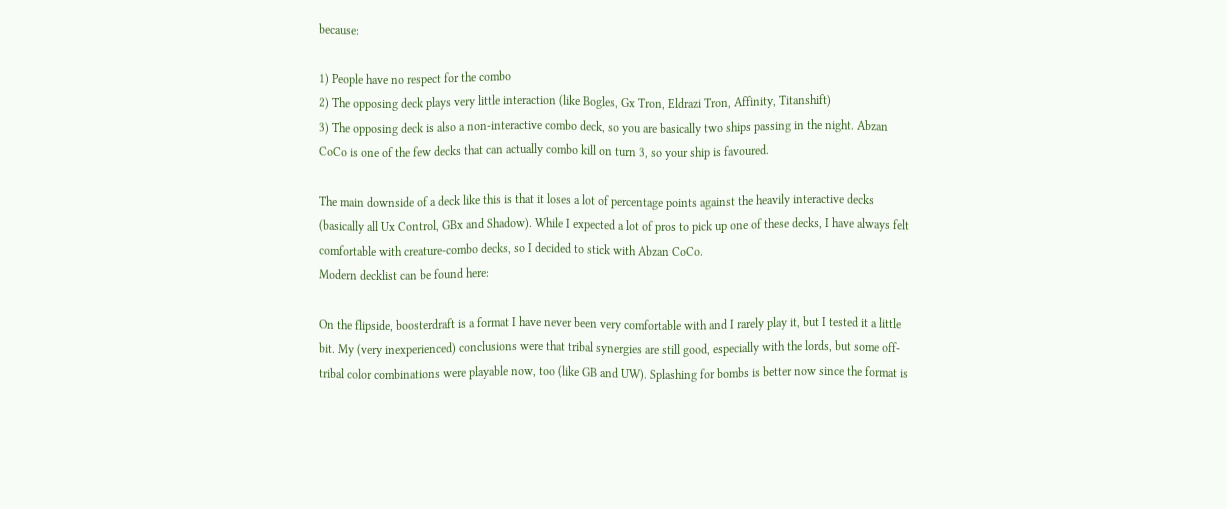because:

1) People have no respect for the combo
2) The opposing deck plays very little interaction (like Bogles, Gx Tron, Eldrazi Tron, Affinity, Titanshift)
3) The opposing deck is also a non-interactive combo deck, so you are basically two ships passing in the night. Abzan CoCo is one of the few decks that can actually combo kill on turn 3, so your ship is favoured.

The main downside of a deck like this is that it loses a lot of percentage points against the heavily interactive decks (basically all Ux Control, GBx and Shadow). While I expected a lot of pros to pick up one of these decks, I have always felt comfortable with creature-combo decks, so I decided to stick with Abzan CoCo.
Modern decklist can be found here:

On the flipside, boosterdraft is a format I have never been very comfortable with and I rarely play it, but I tested it a little bit. My (very inexperienced) conclusions were that tribal synergies are still good, especially with the lords, but some off-tribal color combinations were playable now, too (like GB and UW). Splashing for bombs is better now since the format is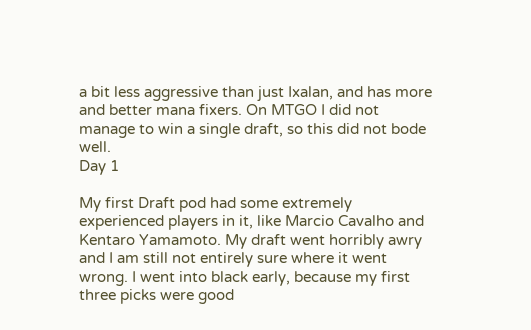a bit less aggressive than just Ixalan, and has more and better mana fixers. On MTGO I did not manage to win a single draft, so this did not bode well.
Day 1

My first Draft pod had some extremely experienced players in it, like Marcio Cavalho and Kentaro Yamamoto. My draft went horribly awry and I am still not entirely sure where it went wrong. I went into black early, because my first three picks were good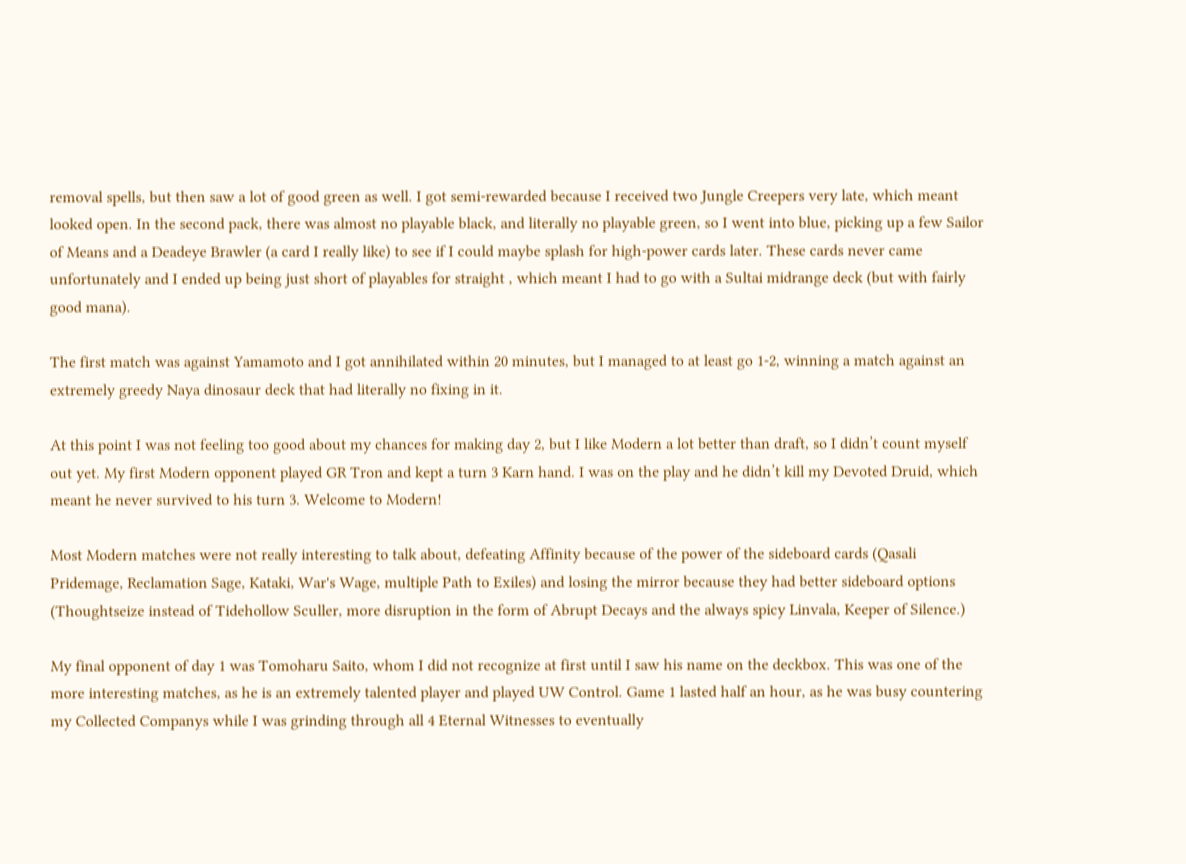removal spells, but then saw a lot of good green as well. I got semi-rewarded because I received two Jungle Creepers very late, which meant looked open. In the second pack, there was almost no playable black, and literally no playable green, so I went into blue, picking up a few Sailor of Means and a Deadeye Brawler (a card I really like) to see if I could maybe splash for high-power cards later. These cards never came unfortunately and I ended up being just short of playables for straight , which meant I had to go with a Sultai midrange deck (but with fairly good mana).

The first match was against Yamamoto and I got annihilated within 20 minutes, but I managed to at least go 1-2, winning a match against an extremely greedy Naya dinosaur deck that had literally no fixing in it.

At this point I was not feeling too good about my chances for making day 2, but I like Modern a lot better than draft, so I didn’t count myself out yet. My first Modern opponent played GR Tron and kept a turn 3 Karn hand. I was on the play and he didn’t kill my Devoted Druid, which meant he never survived to his turn 3. Welcome to Modern!

Most Modern matches were not really interesting to talk about, defeating Affinity because of the power of the sideboard cards (Qasali Pridemage, Reclamation Sage, Kataki, War's Wage, multiple Path to Exiles) and losing the mirror because they had better sideboard options (Thoughtseize instead of Tidehollow Sculler, more disruption in the form of Abrupt Decays and the always spicy Linvala, Keeper of Silence.)

My final opponent of day 1 was Tomoharu Saito, whom I did not recognize at first until I saw his name on the deckbox. This was one of the more interesting matches, as he is an extremely talented player and played UW Control. Game 1 lasted half an hour, as he was busy countering my Collected Companys while I was grinding through all 4 Eternal Witnesses to eventually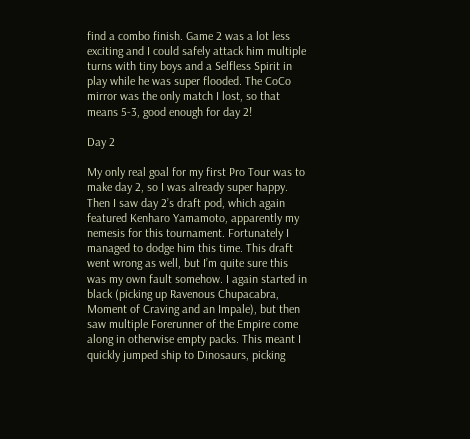find a combo finish. Game 2 was a lot less exciting and I could safely attack him multiple turns with tiny boys and a Selfless Spirit in play while he was super flooded. The CoCo mirror was the only match I lost, so that means 5-3, good enough for day 2!

Day 2

My only real goal for my first Pro Tour was to make day 2, so I was already super happy. Then I saw day 2’s draft pod, which again featured Kenharo Yamamoto, apparently my nemesis for this tournament. Fortunately I managed to dodge him this time. This draft went wrong as well, but I’m quite sure this was my own fault somehow. I again started in black (picking up Ravenous Chupacabra, Moment of Craving and an Impale), but then saw multiple Forerunner of the Empire come along in otherwise empty packs. This meant I quickly jumped ship to Dinosaurs, picking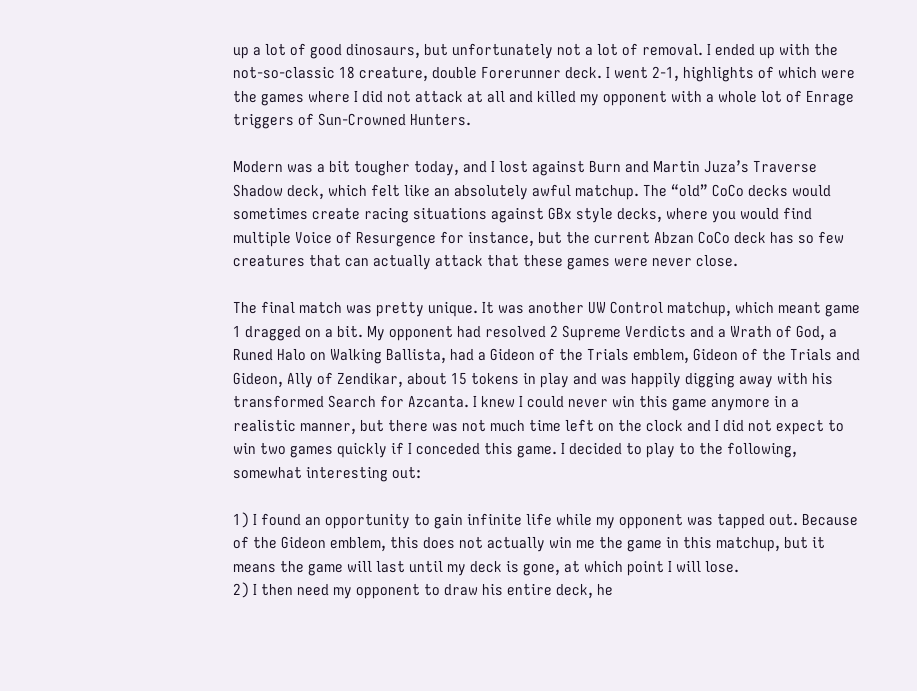up a lot of good dinosaurs, but unfortunately not a lot of removal. I ended up with the not-so-classic 18 creature, double Forerunner deck. I went 2-1, highlights of which were the games where I did not attack at all and killed my opponent with a whole lot of Enrage triggers of Sun-Crowned Hunters.

Modern was a bit tougher today, and I lost against Burn and Martin Juza’s Traverse Shadow deck, which felt like an absolutely awful matchup. The “old” CoCo decks would sometimes create racing situations against GBx style decks, where you would find multiple Voice of Resurgence for instance, but the current Abzan CoCo deck has so few creatures that can actually attack that these games were never close.

The final match was pretty unique. It was another UW Control matchup, which meant game 1 dragged on a bit. My opponent had resolved 2 Supreme Verdicts and a Wrath of God, a Runed Halo on Walking Ballista, had a Gideon of the Trials emblem, Gideon of the Trials and Gideon, Ally of Zendikar, about 15 tokens in play and was happily digging away with his transformed Search for Azcanta. I knew I could never win this game anymore in a realistic manner, but there was not much time left on the clock and I did not expect to win two games quickly if I conceded this game. I decided to play to the following, somewhat interesting out:

1) I found an opportunity to gain infinite life while my opponent was tapped out. Because of the Gideon emblem, this does not actually win me the game in this matchup, but it means the game will last until my deck is gone, at which point I will lose.
2) I then need my opponent to draw his entire deck, he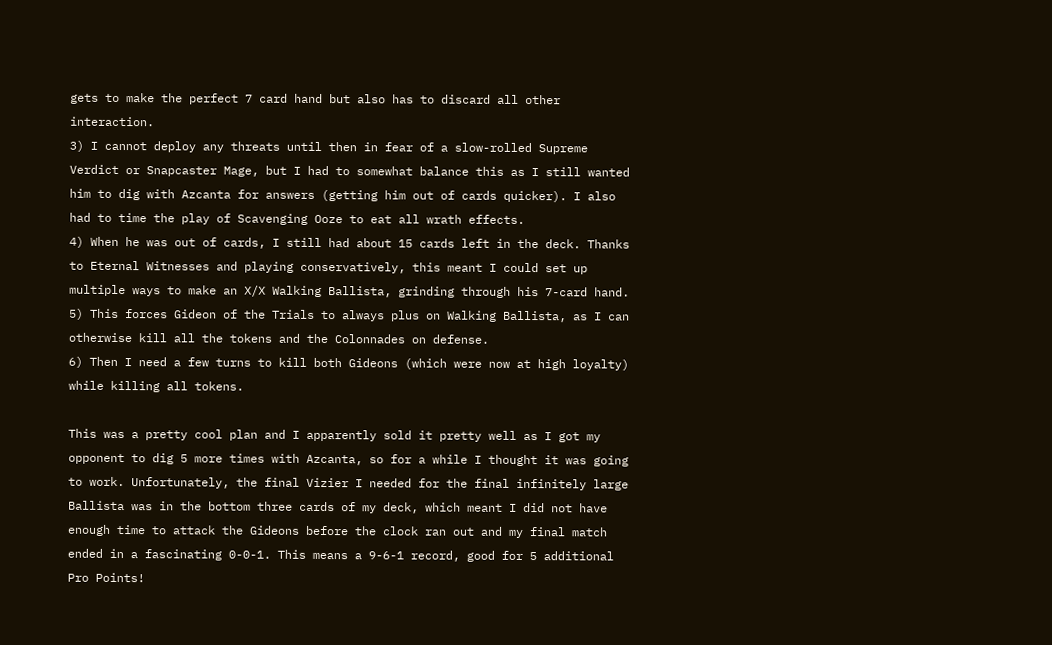gets to make the perfect 7 card hand but also has to discard all other interaction.
3) I cannot deploy any threats until then in fear of a slow-rolled Supreme Verdict or Snapcaster Mage, but I had to somewhat balance this as I still wanted him to dig with Azcanta for answers (getting him out of cards quicker). I also had to time the play of Scavenging Ooze to eat all wrath effects.
4) When he was out of cards, I still had about 15 cards left in the deck. Thanks to Eternal Witnesses and playing conservatively, this meant I could set up multiple ways to make an X/X Walking Ballista, grinding through his 7-card hand.
5) This forces Gideon of the Trials to always plus on Walking Ballista, as I can otherwise kill all the tokens and the Colonnades on defense.
6) Then I need a few turns to kill both Gideons (which were now at high loyalty) while killing all tokens.

This was a pretty cool plan and I apparently sold it pretty well as I got my opponent to dig 5 more times with Azcanta, so for a while I thought it was going to work. Unfortunately, the final Vizier I needed for the final infinitely large Ballista was in the bottom three cards of my deck, which meant I did not have enough time to attack the Gideons before the clock ran out and my final match ended in a fascinating 0-0-1. This means a 9-6-1 record, good for 5 additional Pro Points!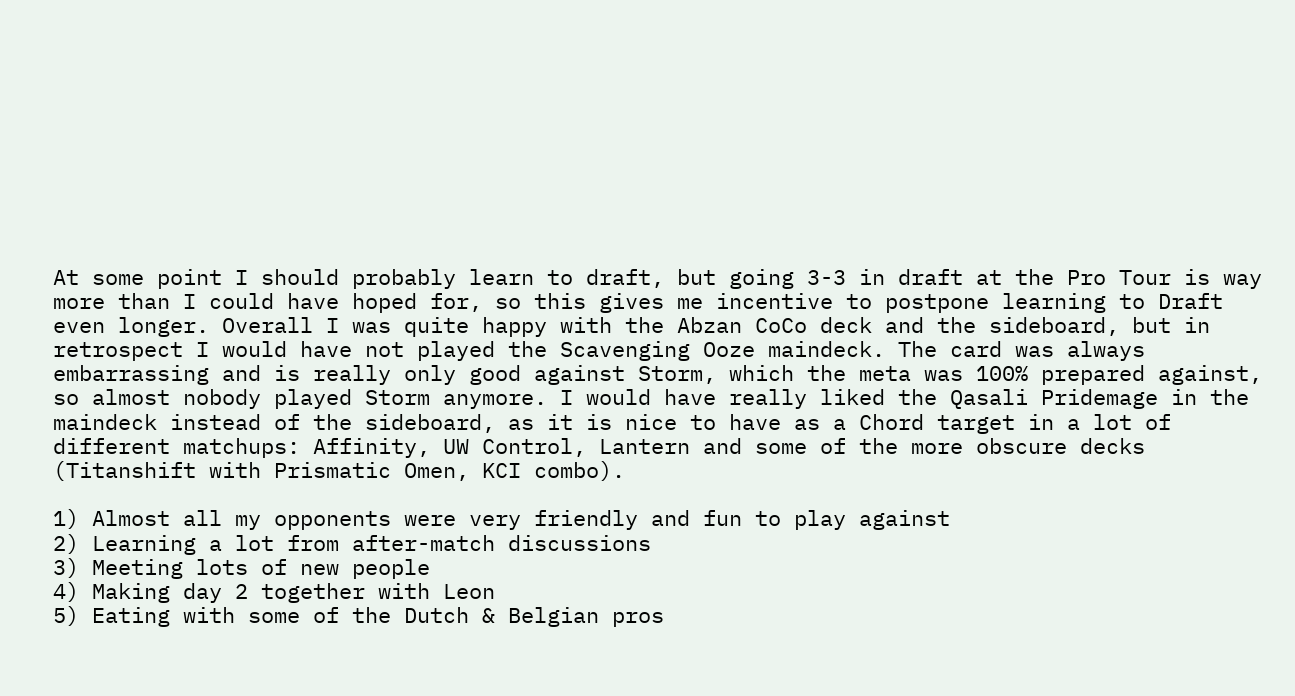At some point I should probably learn to draft, but going 3-3 in draft at the Pro Tour is way more than I could have hoped for, so this gives me incentive to postpone learning to Draft even longer. Overall I was quite happy with the Abzan CoCo deck and the sideboard, but in retrospect I would have not played the Scavenging Ooze maindeck. The card was always embarrassing and is really only good against Storm, which the meta was 100% prepared against, so almost nobody played Storm anymore. I would have really liked the Qasali Pridemage in the maindeck instead of the sideboard, as it is nice to have as a Chord target in a lot of different matchups: Affinity, UW Control, Lantern and some of the more obscure decks (Titanshift with Prismatic Omen, KCI combo).

1) Almost all my opponents were very friendly and fun to play against
2) Learning a lot from after-match discussions
3) Meeting lots of new people
4) Making day 2 together with Leon
5) Eating with some of the Dutch & Belgian pros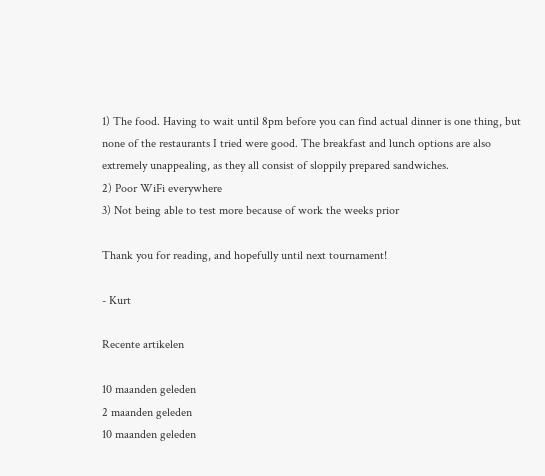1) The food. Having to wait until 8pm before you can find actual dinner is one thing, but none of the restaurants I tried were good. The breakfast and lunch options are also extremely unappealing, as they all consist of sloppily prepared sandwiches.
2) Poor WiFi everywhere
3) Not being able to test more because of work the weeks prior

Thank you for reading, and hopefully until next tournament!

- Kurt

Recente artikelen

10 maanden geleden
2 maanden geleden
10 maanden geleden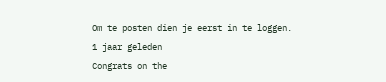Om te posten dien je eerst in te loggen.
1 jaar geleden
Congrats on the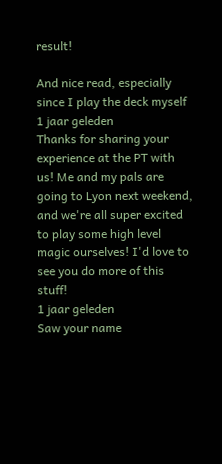result!

And nice read, especially since I play the deck myself
1 jaar geleden
Thanks for sharing your experience at the PT with us! Me and my pals are going to Lyon next weekend, and we're all super excited to play some high level magic ourselves! I'd love to see you do more of this stuff!
1 jaar geleden
Saw your name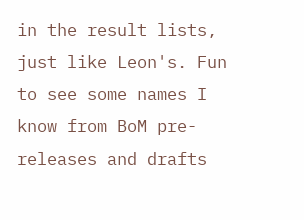in the result lists, just like Leon's. Fun to see some names I know from BoM pre-releases and drafts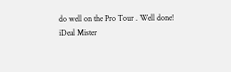do well on the Pro Tour . Well done!
iDeal Mister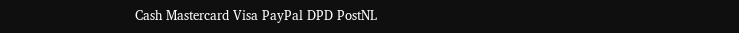Cash Mastercard Visa PayPal DPD PostNL